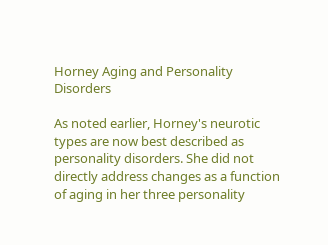Horney Aging and Personality Disorders

As noted earlier, Horney's neurotic types are now best described as personality disorders. She did not directly address changes as a function of aging in her three personality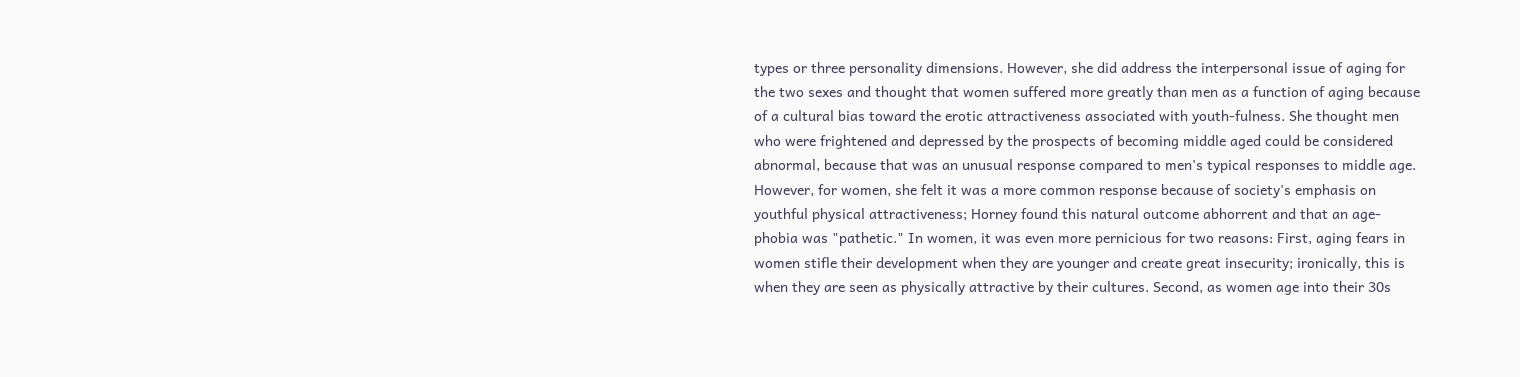types or three personality dimensions. However, she did address the interpersonal issue of aging for the two sexes and thought that women suffered more greatly than men as a function of aging because of a cultural bias toward the erotic attractiveness associated with youth-fulness. She thought men who were frightened and depressed by the prospects of becoming middle aged could be considered abnormal, because that was an unusual response compared to men's typical responses to middle age. However, for women, she felt it was a more common response because of society's emphasis on youthful physical attractiveness; Horney found this natural outcome abhorrent and that an age-phobia was "pathetic." In women, it was even more pernicious for two reasons: First, aging fears in women stifle their development when they are younger and create great insecurity; ironically, this is when they are seen as physically attractive by their cultures. Second, as women age into their 30s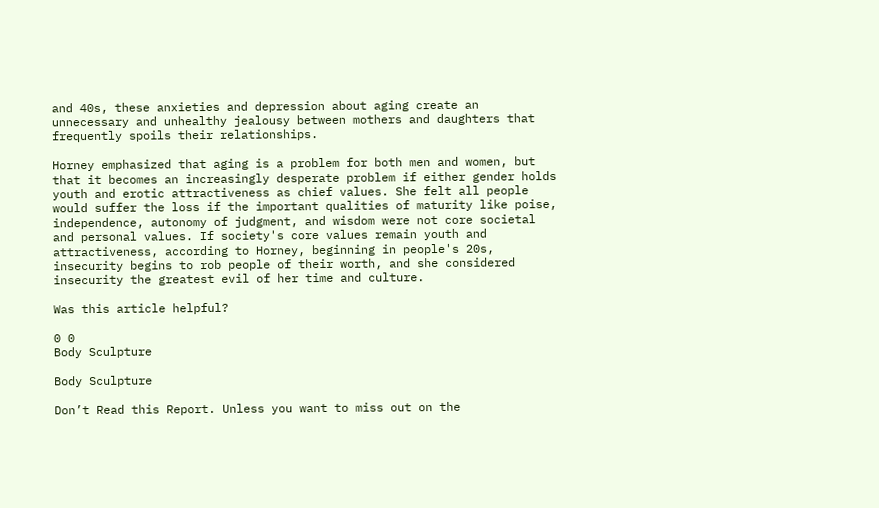and 40s, these anxieties and depression about aging create an unnecessary and unhealthy jealousy between mothers and daughters that frequently spoils their relationships.

Horney emphasized that aging is a problem for both men and women, but that it becomes an increasingly desperate problem if either gender holds youth and erotic attractiveness as chief values. She felt all people would suffer the loss if the important qualities of maturity like poise, independence, autonomy of judgment, and wisdom were not core societal and personal values. If society's core values remain youth and attractiveness, according to Horney, beginning in people's 20s, insecurity begins to rob people of their worth, and she considered insecurity the greatest evil of her time and culture.

Was this article helpful?

0 0
Body Sculpture

Body Sculpture

Don’t Read this Report. Unless you want to miss out on the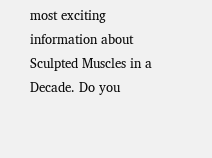most exciting information about Sculpted Muscles in a Decade. Do you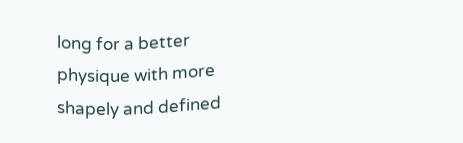long for a better physique with more shapely and defined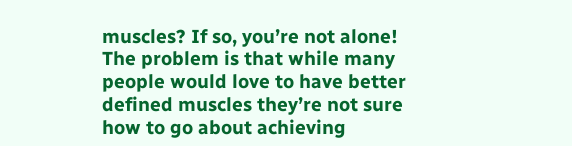muscles? If so, you’re not alone! The problem is that while many people would love to have better defined muscles they’re not sure how to go about achieving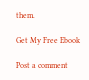them.

Get My Free Ebook

Post a comment